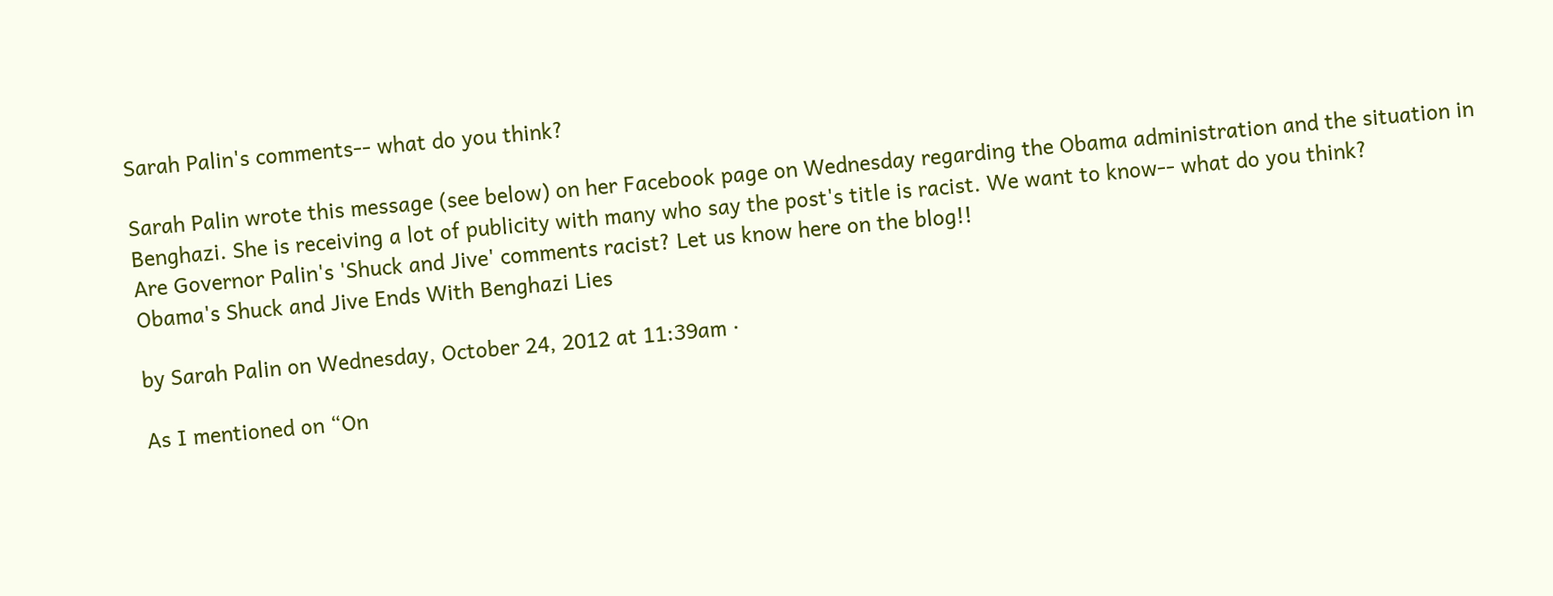Sarah Palin's comments-- what do you think?

Sarah Palin wrote this message (see below) on her Facebook page on Wednesday regarding the Obama administration and the situation in Benghazi. She is receiving a lot of publicity with many who say the post's title is racist. We want to know-- what do you think?
Are Governor Palin's 'Shuck and Jive' comments racist? Let us know here on the blog!!
Obama's Shuck and Jive Ends With Benghazi Lies

by Sarah Palin on Wednesday, October 24, 2012 at 11:39am ·

As I mentioned on “On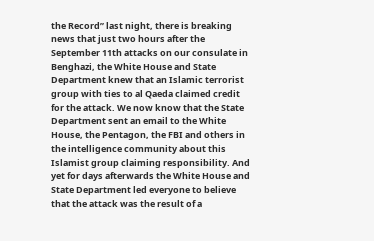the Record” last night, there is breaking news that just two hours after the September 11th attacks on our consulate in Benghazi, the White House and State Department knew that an Islamic terrorist group with ties to al Qaeda claimed credit for the attack. We now know that the State Department sent an email to the White House, the Pentagon, the FBI and others in the intelligence community about this Islamist group claiming responsibility. And yet for days afterwards the White House and State Department led everyone to believe that the attack was the result of a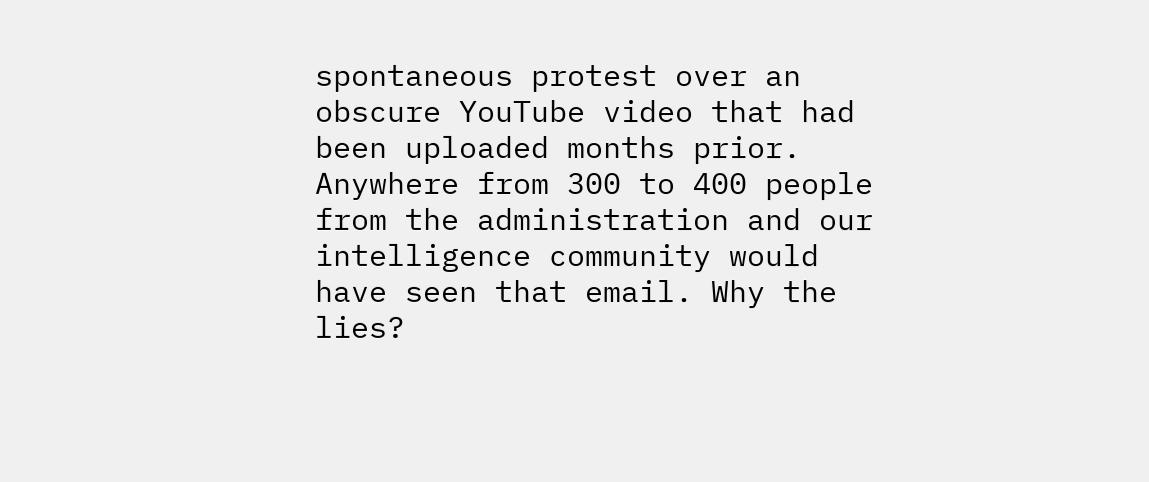spontaneous protest over an obscure YouTube video that had been uploaded months prior. Anywhere from 300 to 400 people from the administration and our intelligence community would have seen that email. Why the lies?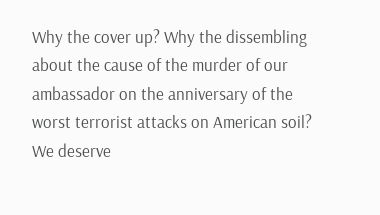Why the cover up? Why the dissembling about the cause of the murder of our ambassador on the anniversary of the worst terrorist attacks on American soil? We deserve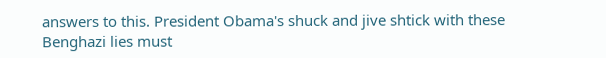answers to this. President Obama's shuck and jive shtick with these Benghazi lies must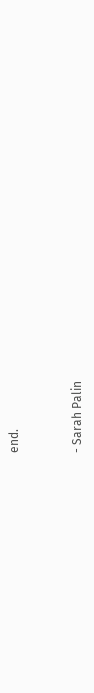end.


- Sarah Palin